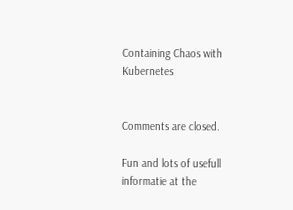Containing Chaos with Kubernetes


Comments are closed.

Fun and lots of usefull informatie at the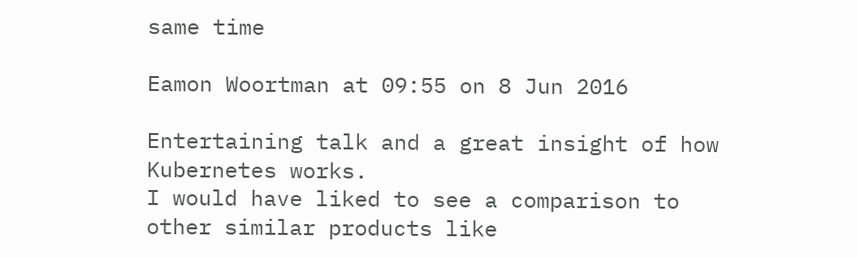same time

Eamon Woortman at 09:55 on 8 Jun 2016

Entertaining talk and a great insight of how Kubernetes works.
I would have liked to see a comparison to other similar products like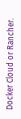Docker Cloud or Rancher.